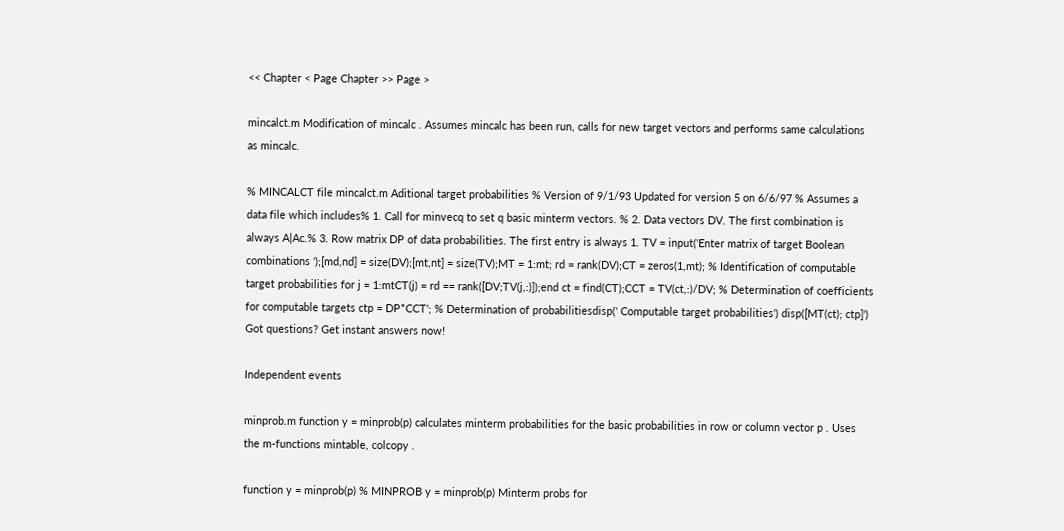<< Chapter < Page Chapter >> Page >

mincalct.m Modification of mincalc . Assumes mincalc has been run, calls for new target vectors and performs same calculations as mincalc.

% MINCALCT file mincalct.m Aditional target probabilities % Version of 9/1/93 Updated for version 5 on 6/6/97 % Assumes a data file which includes% 1. Call for minvecq to set q basic minterm vectors. % 2. Data vectors DV. The first combination is always A|Ac.% 3. Row matrix DP of data probabilities. The first entry is always 1. TV = input('Enter matrix of target Boolean combinations ');[md,nd] = size(DV);[mt,nt] = size(TV);MT = 1:mt; rd = rank(DV);CT = zeros(1,mt); % Identification of computable target probabilities for j = 1:mtCT(j) = rd == rank([DV;TV(j,:)]);end ct = find(CT);CCT = TV(ct,:)/DV; % Determination of coefficients for computable targets ctp = DP*CCT'; % Determination of probabilitiesdisp(' Computable target probabilities') disp([MT(ct); ctp]')
Got questions? Get instant answers now!

Independent events

minprob.m function y = minprob(p) calculates minterm probabilities for the basic probabilities in row or column vector p . Uses the m-functions mintable, colcopy .

function y = minprob(p) % MINPROB y = minprob(p) Minterm probs for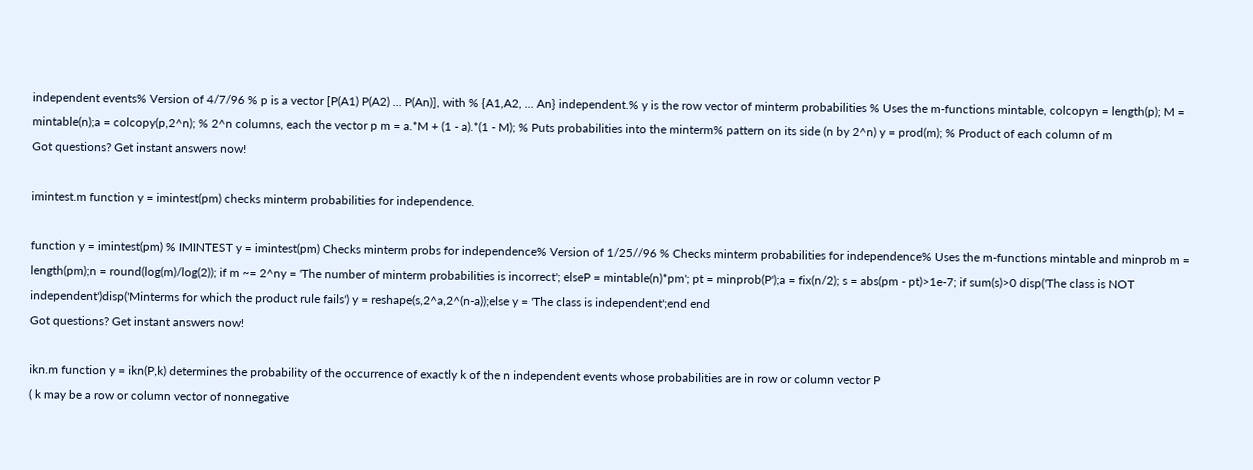independent events% Version of 4/7/96 % p is a vector [P(A1) P(A2) ... P(An)], with % {A1,A2, ... An} independent.% y is the row vector of minterm probabilities % Uses the m-functions mintable, colcopyn = length(p); M = mintable(n);a = colcopy(p,2^n); % 2^n columns, each the vector p m = a.*M + (1 - a).*(1 - M); % Puts probabilities into the minterm% pattern on its side (n by 2^n) y = prod(m); % Product of each column of m
Got questions? Get instant answers now!

imintest.m function y = imintest(pm) checks minterm probabilities for independence.

function y = imintest(pm) % IMINTEST y = imintest(pm) Checks minterm probs for independence% Version of 1/25//96 % Checks minterm probabilities for independence% Uses the m-functions mintable and minprob m = length(pm);n = round(log(m)/log(2)); if m ~= 2^ny = 'The number of minterm probabilities is incorrect'; elseP = mintable(n)*pm'; pt = minprob(P');a = fix(n/2); s = abs(pm - pt)>1e-7; if sum(s)>0 disp('The class is NOT independent')disp('Minterms for which the product rule fails') y = reshape(s,2^a,2^(n-a));else y = 'The class is independent';end end
Got questions? Get instant answers now!

ikn.m function y = ikn(P,k) determines the probability of the occurrence of exactly k of the n independent events whose probabilities are in row or column vector P
( k may be a row or column vector of nonnegative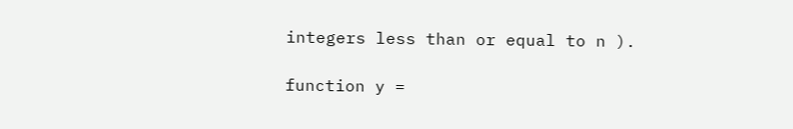integers less than or equal to n ).

function y =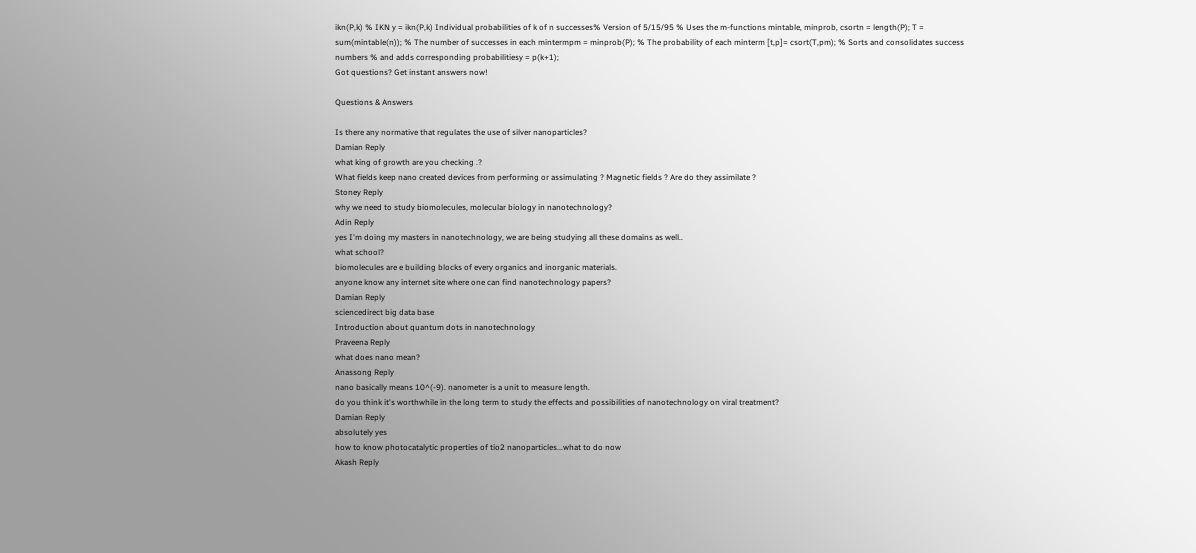ikn(P,k) % IKN y = ikn(P,k) Individual probabilities of k of n successes% Version of 5/15/95 % Uses the m-functions mintable, minprob, csortn = length(P); T = sum(mintable(n)); % The number of successes in each mintermpm = minprob(P); % The probability of each minterm [t,p]= csort(T,pm); % Sorts and consolidates success numbers % and adds corresponding probabilitiesy = p(k+1);
Got questions? Get instant answers now!

Questions & Answers

Is there any normative that regulates the use of silver nanoparticles?
Damian Reply
what king of growth are you checking .?
What fields keep nano created devices from performing or assimulating ? Magnetic fields ? Are do they assimilate ?
Stoney Reply
why we need to study biomolecules, molecular biology in nanotechnology?
Adin Reply
yes I'm doing my masters in nanotechnology, we are being studying all these domains as well..
what school?
biomolecules are e building blocks of every organics and inorganic materials.
anyone know any internet site where one can find nanotechnology papers?
Damian Reply
sciencedirect big data base
Introduction about quantum dots in nanotechnology
Praveena Reply
what does nano mean?
Anassong Reply
nano basically means 10^(-9). nanometer is a unit to measure length.
do you think it's worthwhile in the long term to study the effects and possibilities of nanotechnology on viral treatment?
Damian Reply
absolutely yes
how to know photocatalytic properties of tio2 nanoparticles...what to do now
Akash Reply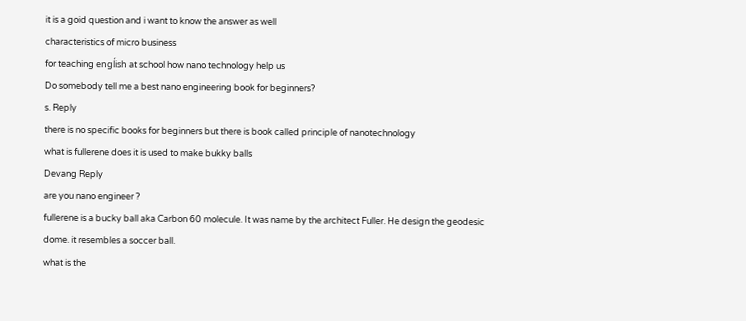it is a goid question and i want to know the answer as well
characteristics of micro business
for teaching engĺish at school how nano technology help us
Do somebody tell me a best nano engineering book for beginners?
s. Reply
there is no specific books for beginners but there is book called principle of nanotechnology
what is fullerene does it is used to make bukky balls
Devang Reply
are you nano engineer ?
fullerene is a bucky ball aka Carbon 60 molecule. It was name by the architect Fuller. He design the geodesic dome. it resembles a soccer ball.
what is the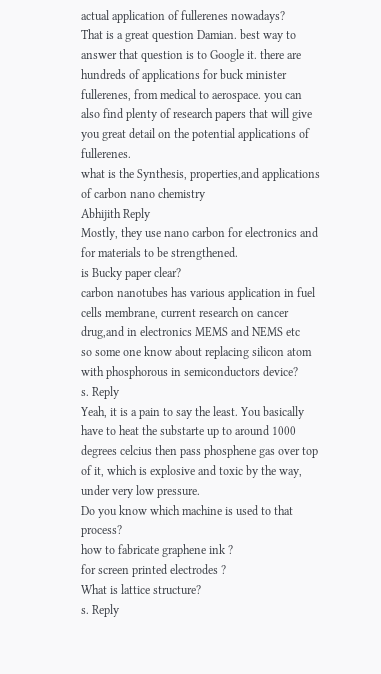actual application of fullerenes nowadays?
That is a great question Damian. best way to answer that question is to Google it. there are hundreds of applications for buck minister fullerenes, from medical to aerospace. you can also find plenty of research papers that will give you great detail on the potential applications of fullerenes.
what is the Synthesis, properties,and applications of carbon nano chemistry
Abhijith Reply
Mostly, they use nano carbon for electronics and for materials to be strengthened.
is Bucky paper clear?
carbon nanotubes has various application in fuel cells membrane, current research on cancer drug,and in electronics MEMS and NEMS etc
so some one know about replacing silicon atom with phosphorous in semiconductors device?
s. Reply
Yeah, it is a pain to say the least. You basically have to heat the substarte up to around 1000 degrees celcius then pass phosphene gas over top of it, which is explosive and toxic by the way, under very low pressure.
Do you know which machine is used to that process?
how to fabricate graphene ink ?
for screen printed electrodes ?
What is lattice structure?
s. Reply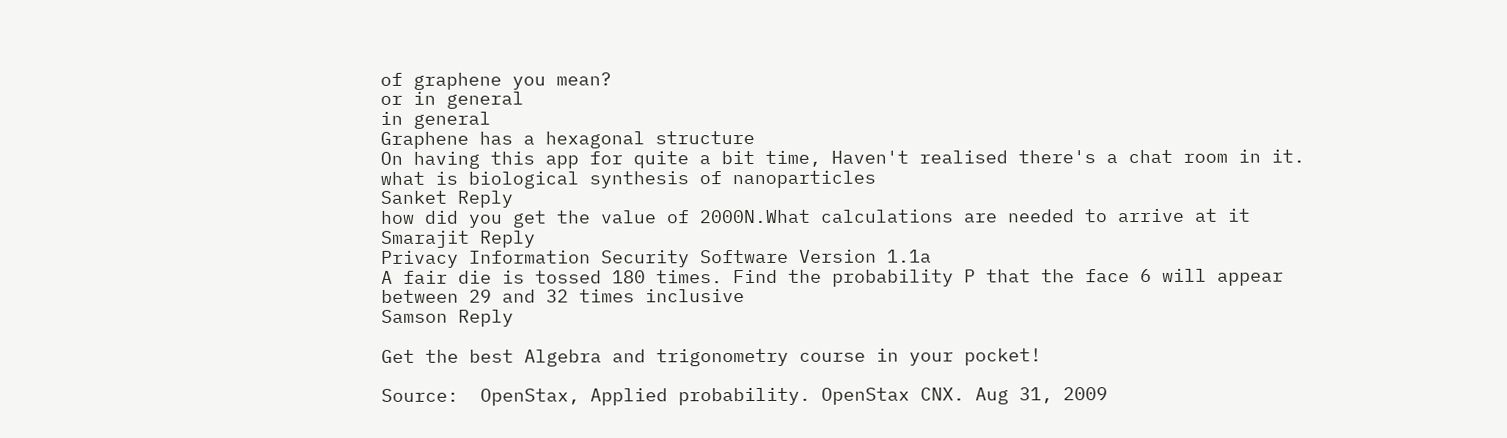of graphene you mean?
or in general
in general
Graphene has a hexagonal structure
On having this app for quite a bit time, Haven't realised there's a chat room in it.
what is biological synthesis of nanoparticles
Sanket Reply
how did you get the value of 2000N.What calculations are needed to arrive at it
Smarajit Reply
Privacy Information Security Software Version 1.1a
A fair die is tossed 180 times. Find the probability P that the face 6 will appear between 29 and 32 times inclusive
Samson Reply

Get the best Algebra and trigonometry course in your pocket!

Source:  OpenStax, Applied probability. OpenStax CNX. Aug 31, 2009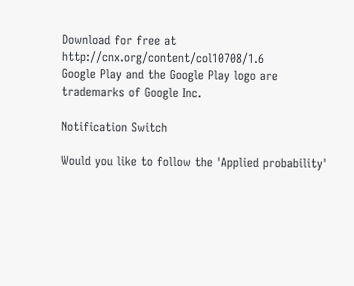Download for free at http://cnx.org/content/col10708/1.6
Google Play and the Google Play logo are trademarks of Google Inc.

Notification Switch

Would you like to follow the 'Applied probability'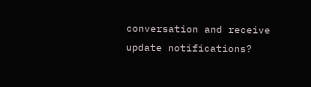conversation and receive update notifications?